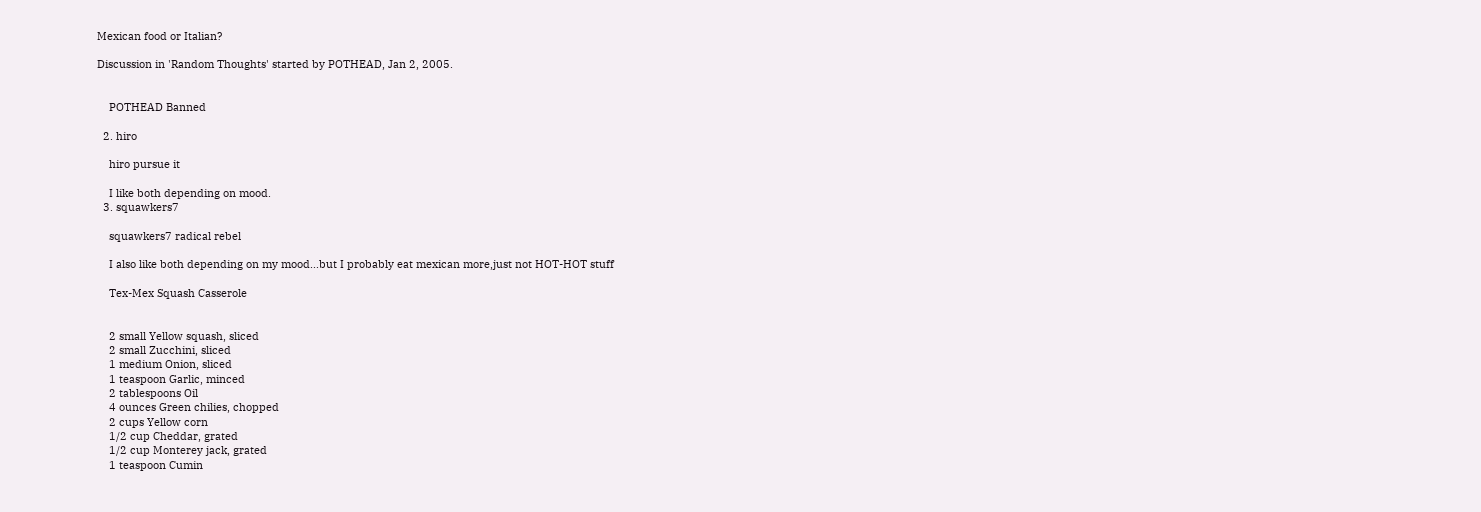Mexican food or Italian?

Discussion in 'Random Thoughts' started by POTHEAD, Jan 2, 2005.


    POTHEAD Banned

  2. hiro

    hiro pursue it

    I like both depending on mood.
  3. squawkers7

    squawkers7 radical rebel

    I also like both depending on my mood...but I probably eat mexican more,just not HOT-HOT stuff

    Tex-Mex Squash Casserole


    2 small Yellow squash, sliced
    2 small Zucchini, sliced
    1 medium Onion, sliced
    1 teaspoon Garlic, minced
    2 tablespoons Oil
    4 ounces Green chilies, chopped
    2 cups Yellow corn
    1/2 cup Cheddar, grated
    1/2 cup Monterey jack, grated
    1 teaspoon Cumin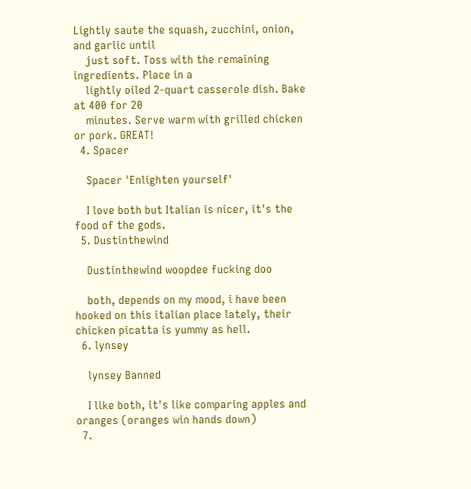Lightly saute the squash, zucchini, onion, and garlic until
    just soft. Toss with the remaining ingredients. Place in a
    lightly oiled 2-quart casserole dish. Bake at 400 for 20
    minutes. Serve warm with grilled chicken or pork. GREAT!
  4. Spacer

    Spacer 'Enlighten yourself'

    I love both but Italian is nicer, it's the food of the gods.
  5. Dustinthewind

    Dustinthewind woopdee fucking doo

    both, depends on my mood, i have been hooked on this italian place lately, their chicken picatta is yummy as hell.
  6. lynsey

    lynsey Banned

    I like both, it's like comparing apples and oranges (oranges win hands down)
  7.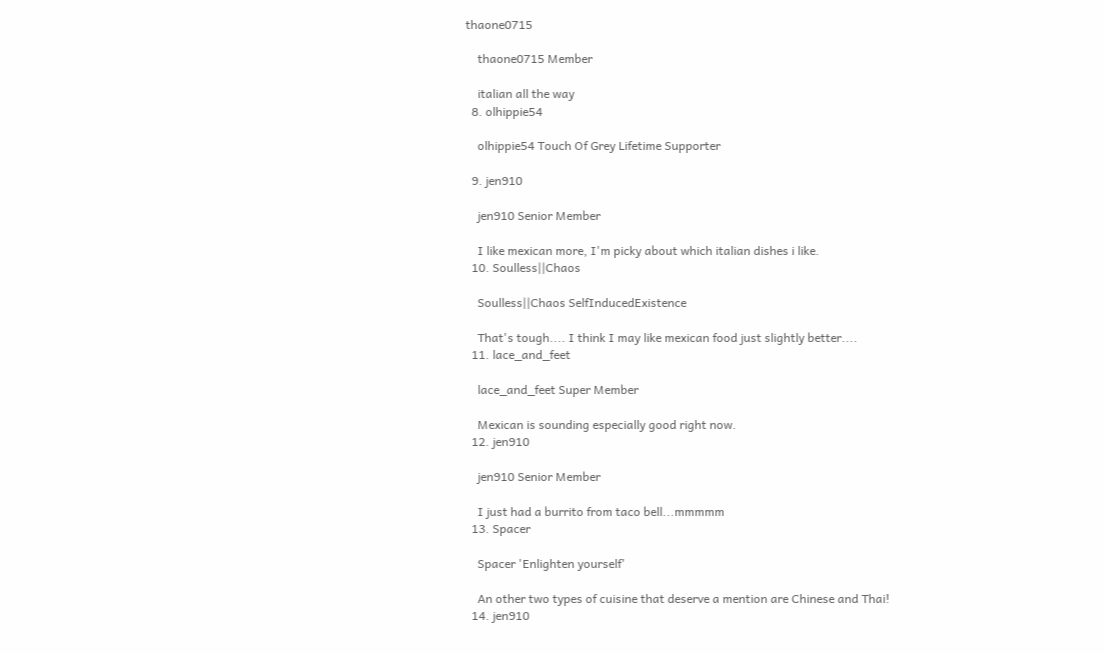thaone0715

    thaone0715 Member

    italian all the way
  8. olhippie54

    olhippie54 Touch Of Grey Lifetime Supporter

  9. jen910

    jen910 Senior Member

    I like mexican more, I'm picky about which italian dishes i like.
  10. Soulless||Chaos

    Soulless||Chaos SelfInducedExistence

    That's tough.... I think I may like mexican food just slightly better....
  11. lace_and_feet

    lace_and_feet Super Member

    Mexican is sounding especially good right now.
  12. jen910

    jen910 Senior Member

    I just had a burrito from taco bell...mmmmm
  13. Spacer

    Spacer 'Enlighten yourself'

    An other two types of cuisine that deserve a mention are Chinese and Thai!
  14. jen910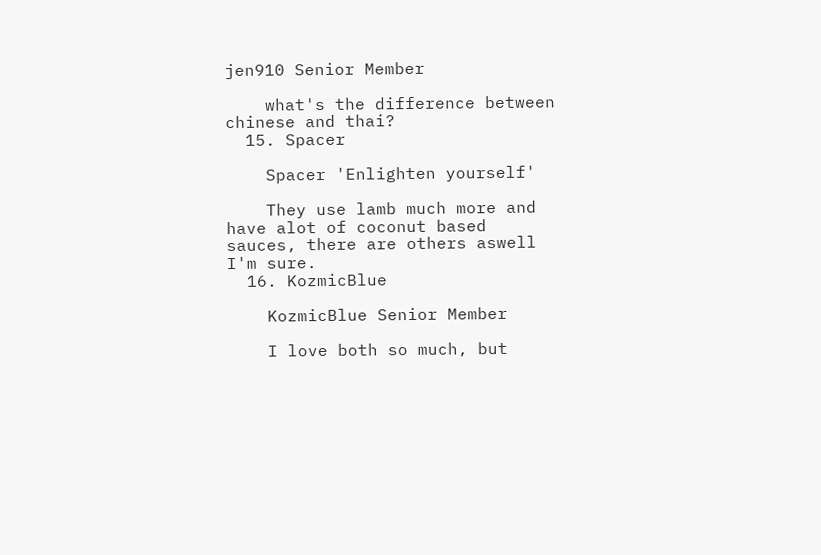jen910 Senior Member

    what's the difference between chinese and thai?
  15. Spacer

    Spacer 'Enlighten yourself'

    They use lamb much more and have alot of coconut based sauces, there are others aswell I'm sure.
  16. KozmicBlue

    KozmicBlue Senior Member

    I love both so much, but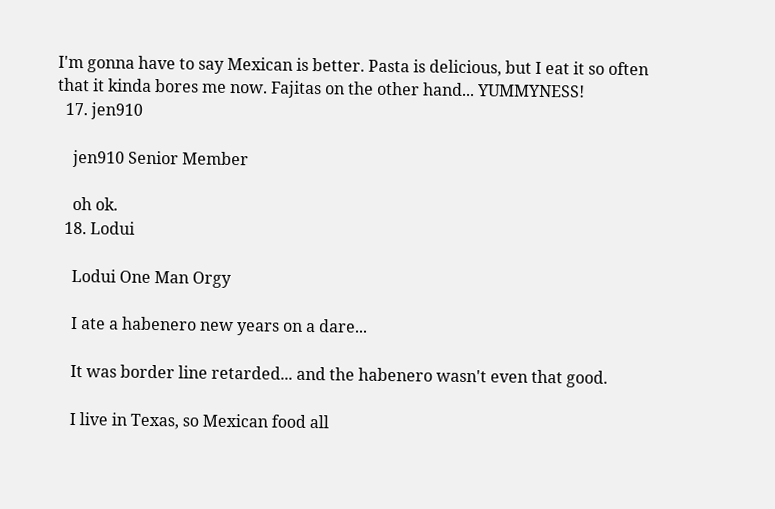I'm gonna have to say Mexican is better. Pasta is delicious, but I eat it so often that it kinda bores me now. Fajitas on the other hand... YUMMYNESS!
  17. jen910

    jen910 Senior Member

    oh ok.
  18. Lodui

    Lodui One Man Orgy

    I ate a habenero new years on a dare...

    It was border line retarded... and the habenero wasn't even that good.

    I live in Texas, so Mexican food all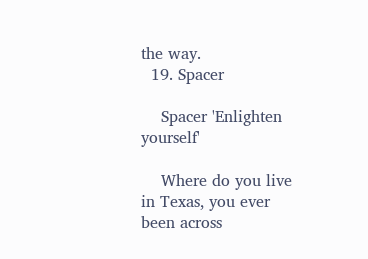the way.
  19. Spacer

    Spacer 'Enlighten yourself'

    Where do you live in Texas, you ever been across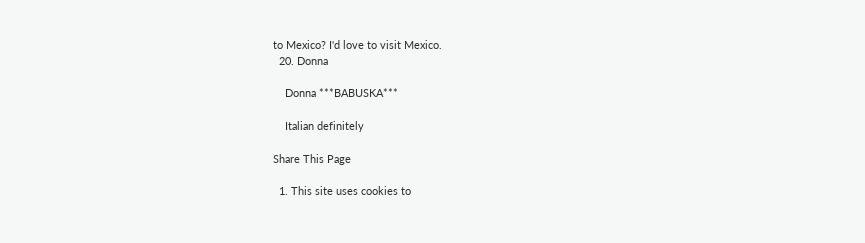to Mexico? I'd love to visit Mexico.
  20. Donna

    Donna ***BABUSKA***

    Italian definitely

Share This Page

  1. This site uses cookies to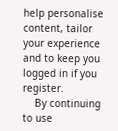help personalise content, tailor your experience and to keep you logged in if you register.
    By continuing to use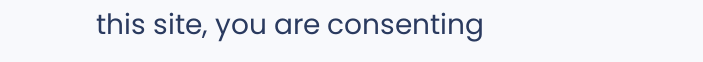this site, you are consenting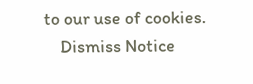to our use of cookies.
    Dismiss Notice